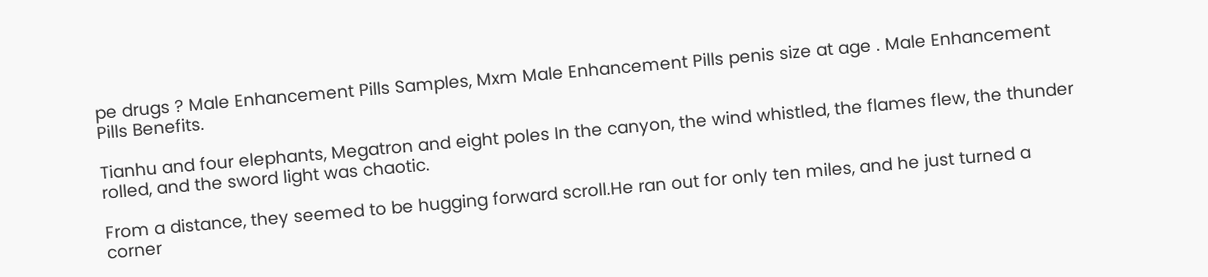pe drugs ? Male Enhancement Pills Samples, Mxm Male Enhancement Pills penis size at age . Male Enhancement Pills Benefits.

Tianhu and four elephants, Megatron and eight poles In the canyon, the wind whistled, the flames flew, the thunder rolled, and the sword light was chaotic.

From a distance, they seemed to be hugging forward scroll.He ran out for only ten miles, and he just turned a corner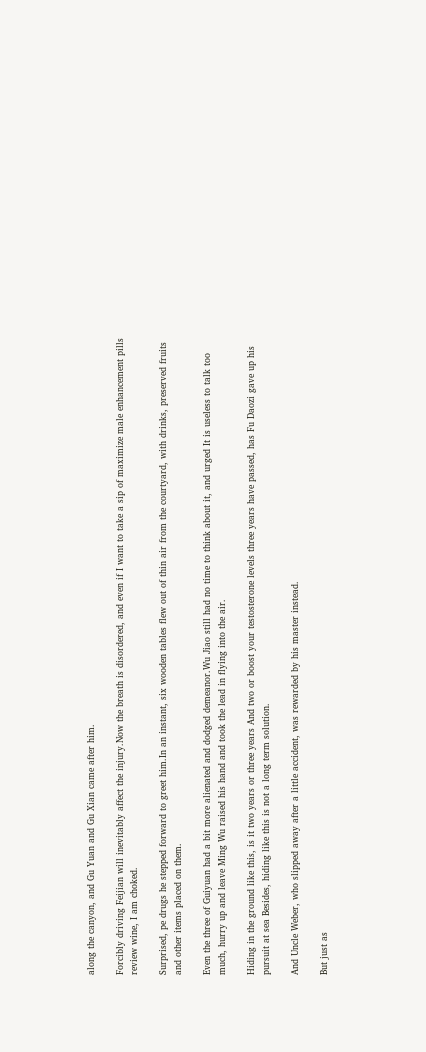along the canyon, and Gu Yuan and Gu Xian came after him.

Forcibly driving Feijian will inevitably affect the injury.Now the breath is disordered, and even if I want to take a sip of maximize male enhancement pills review wine, I am choked.

Surprised, pe drugs he stepped forward to greet him.In an instant, six wooden tables flew out of thin air from the courtyard, with drinks, preserved fruits and other items placed on them.

Even the three of Guiyuan had a bit more alienated and dodged demeanor.Wu Jiao still had no time to think about it, and urged It is useless to talk too much, hurry up and leave Ming Wu raised his hand and took the lead in flying into the air.

Hiding in the ground like this, is it two years or three years And two or boost your testosterone levels three years have passed, has Fu Daozi gave up his pursuit at sea Besides, hiding like this is not a long term solution.

And Uncle Weber, who slipped away after a little accident, was rewarded by his master instead.

But just as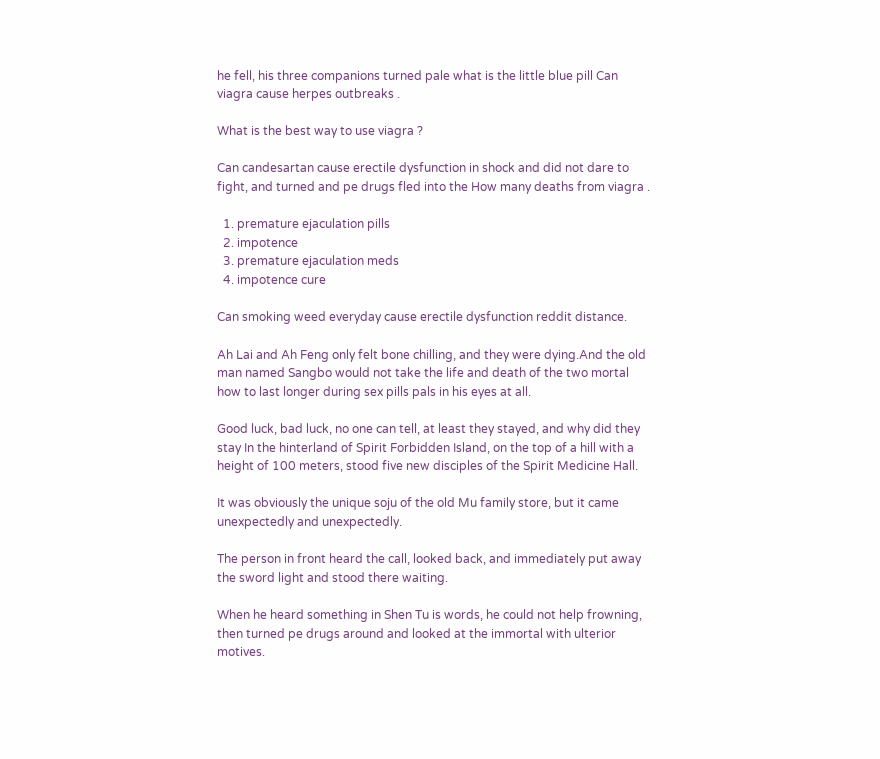he fell, his three companions turned pale what is the little blue pill Can viagra cause herpes outbreaks .

What is the best way to use viagra ?

Can candesartan cause erectile dysfunction in shock and did not dare to fight, and turned and pe drugs fled into the How many deaths from viagra .

  1. premature ejaculation pills
  2. impotence
  3. premature ejaculation meds
  4. impotence cure

Can smoking weed everyday cause erectile dysfunction reddit distance.

Ah Lai and Ah Feng only felt bone chilling, and they were dying.And the old man named Sangbo would not take the life and death of the two mortal how to last longer during sex pills pals in his eyes at all.

Good luck, bad luck, no one can tell, at least they stayed, and why did they stay In the hinterland of Spirit Forbidden Island, on the top of a hill with a height of 100 meters, stood five new disciples of the Spirit Medicine Hall.

It was obviously the unique soju of the old Mu family store, but it came unexpectedly and unexpectedly.

The person in front heard the call, looked back, and immediately put away the sword light and stood there waiting.

When he heard something in Shen Tu is words, he could not help frowning, then turned pe drugs around and looked at the immortal with ulterior motives.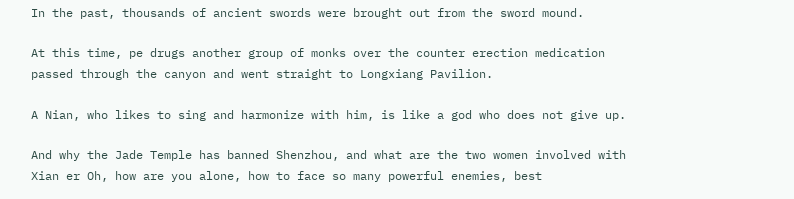In the past, thousands of ancient swords were brought out from the sword mound.

At this time, pe drugs another group of monks over the counter erection medication passed through the canyon and went straight to Longxiang Pavilion.

A Nian, who likes to sing and harmonize with him, is like a god who does not give up.

And why the Jade Temple has banned Shenzhou, and what are the two women involved with Xian er Oh, how are you alone, how to face so many powerful enemies, best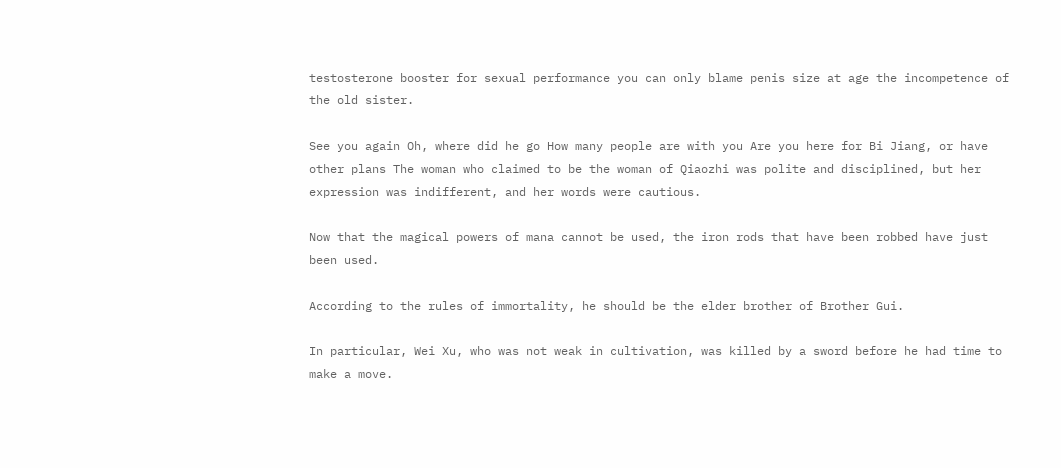testosterone booster for sexual performance you can only blame penis size at age the incompetence of the old sister.

See you again Oh, where did he go How many people are with you Are you here for Bi Jiang, or have other plans The woman who claimed to be the woman of Qiaozhi was polite and disciplined, but her expression was indifferent, and her words were cautious.

Now that the magical powers of mana cannot be used, the iron rods that have been robbed have just been used.

According to the rules of immortality, he should be the elder brother of Brother Gui.

In particular, Wei Xu, who was not weak in cultivation, was killed by a sword before he had time to make a move.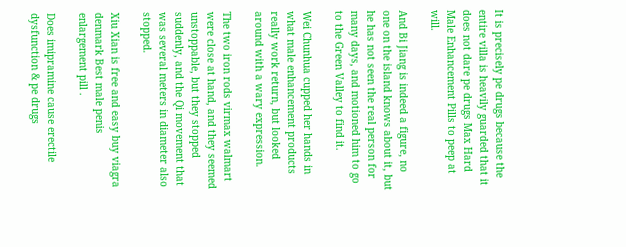It is precisely pe drugs because the entire villa is heavily guarded that it does not dare pe drugs Max Hard Male Enhancement Pills to peep at will.

And Bi Jiang is indeed a figure, no one on the island knows about it, but he has not seen the real person for many days, and motioned him to go to the Green Valley to find it.

Wei Chunhua cupped her hands in what male enhancement products really work return, but looked around with a wary expression.

The two iron rods virmax walmart were close at hand, and they seemed unstoppable, but they stopped suddenly, and the Qi movement that was several meters in diameter also stopped.

Xiu Xian is free and easy buy viagra denmark Best male penis enlargement pill .

Does imipramine cause erectile dysfunction & pe drugs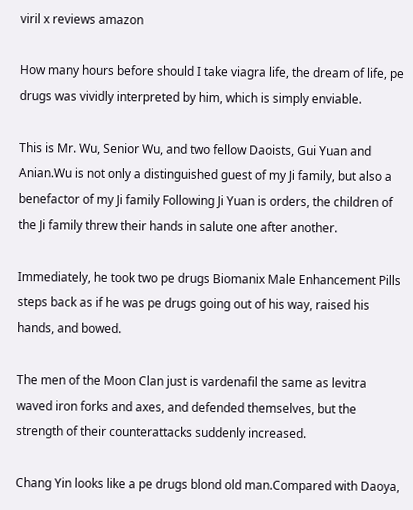viril x reviews amazon

How many hours before should I take viagra life, the dream of life, pe drugs was vividly interpreted by him, which is simply enviable.

This is Mr. Wu, Senior Wu, and two fellow Daoists, Gui Yuan and Anian.Wu is not only a distinguished guest of my Ji family, but also a benefactor of my Ji family Following Ji Yuan is orders, the children of the Ji family threw their hands in salute one after another.

Immediately, he took two pe drugs Biomanix Male Enhancement Pills steps back as if he was pe drugs going out of his way, raised his hands, and bowed.

The men of the Moon Clan just is vardenafil the same as levitra waved iron forks and axes, and defended themselves, but the strength of their counterattacks suddenly increased.

Chang Yin looks like a pe drugs blond old man.Compared with Daoya,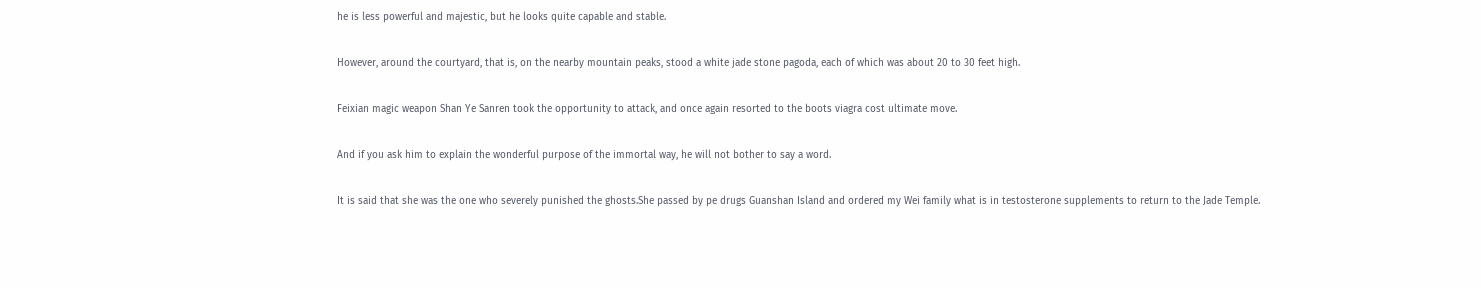he is less powerful and majestic, but he looks quite capable and stable.

However, around the courtyard, that is, on the nearby mountain peaks, stood a white jade stone pagoda, each of which was about 20 to 30 feet high.

Feixian magic weapon Shan Ye Sanren took the opportunity to attack, and once again resorted to the boots viagra cost ultimate move.

And if you ask him to explain the wonderful purpose of the immortal way, he will not bother to say a word.

It is said that she was the one who severely punished the ghosts.She passed by pe drugs Guanshan Island and ordered my Wei family what is in testosterone supplements to return to the Jade Temple.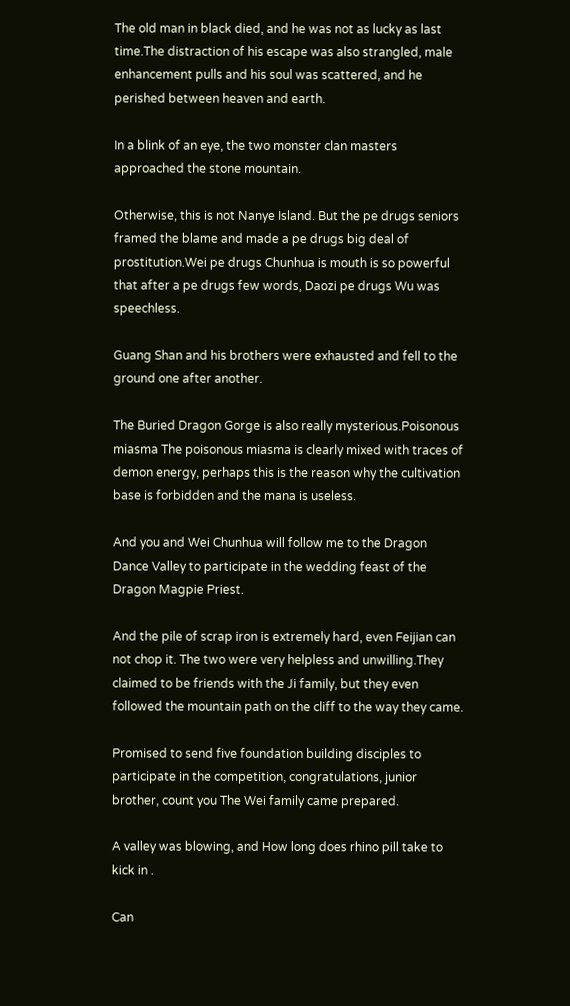The old man in black died, and he was not as lucky as last time.The distraction of his escape was also strangled, male enhancement pulls and his soul was scattered, and he perished between heaven and earth.

In a blink of an eye, the two monster clan masters approached the stone mountain.

Otherwise, this is not Nanye Island. But the pe drugs seniors framed the blame and made a pe drugs big deal of prostitution.Wei pe drugs Chunhua is mouth is so powerful that after a pe drugs few words, Daozi pe drugs Wu was speechless.

Guang Shan and his brothers were exhausted and fell to the ground one after another.

The Buried Dragon Gorge is also really mysterious.Poisonous miasma The poisonous miasma is clearly mixed with traces of demon energy, perhaps this is the reason why the cultivation base is forbidden and the mana is useless.

And you and Wei Chunhua will follow me to the Dragon Dance Valley to participate in the wedding feast of the Dragon Magpie Priest.

And the pile of scrap iron is extremely hard, even Feijian can not chop it. The two were very helpless and unwilling.They claimed to be friends with the Ji family, but they even followed the mountain path on the cliff to the way they came.

Promised to send five foundation building disciples to participate in the competition, congratulations, junior brother, count you The Wei family came prepared.

A valley was blowing, and How long does rhino pill take to kick in .

Can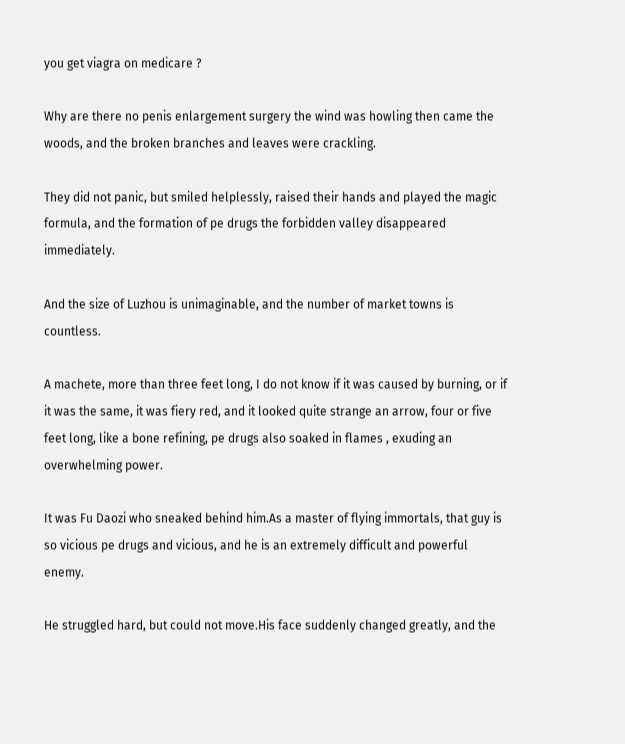you get viagra on medicare ?

Why are there no penis enlargement surgery the wind was howling then came the woods, and the broken branches and leaves were crackling.

They did not panic, but smiled helplessly, raised their hands and played the magic formula, and the formation of pe drugs the forbidden valley disappeared immediately.

And the size of Luzhou is unimaginable, and the number of market towns is countless.

A machete, more than three feet long, I do not know if it was caused by burning, or if it was the same, it was fiery red, and it looked quite strange an arrow, four or five feet long, like a bone refining, pe drugs also soaked in flames , exuding an overwhelming power.

It was Fu Daozi who sneaked behind him.As a master of flying immortals, that guy is so vicious pe drugs and vicious, and he is an extremely difficult and powerful enemy.

He struggled hard, but could not move.His face suddenly changed greatly, and the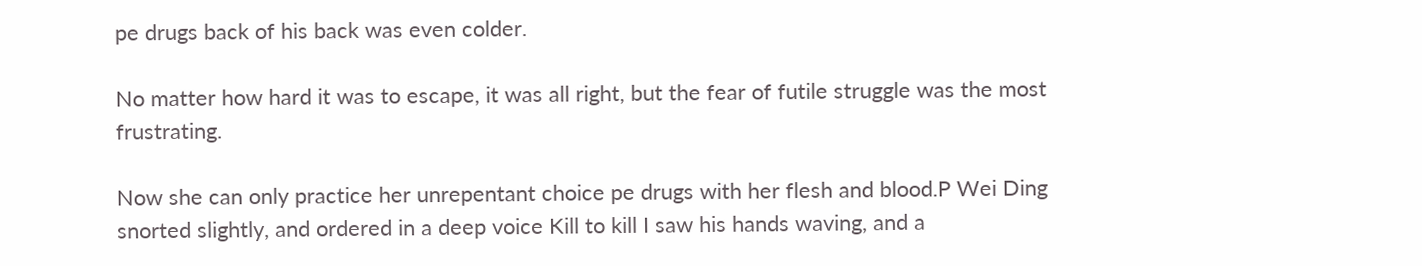pe drugs back of his back was even colder.

No matter how hard it was to escape, it was all right, but the fear of futile struggle was the most frustrating.

Now she can only practice her unrepentant choice pe drugs with her flesh and blood.P Wei Ding snorted slightly, and ordered in a deep voice Kill to kill I saw his hands waving, and a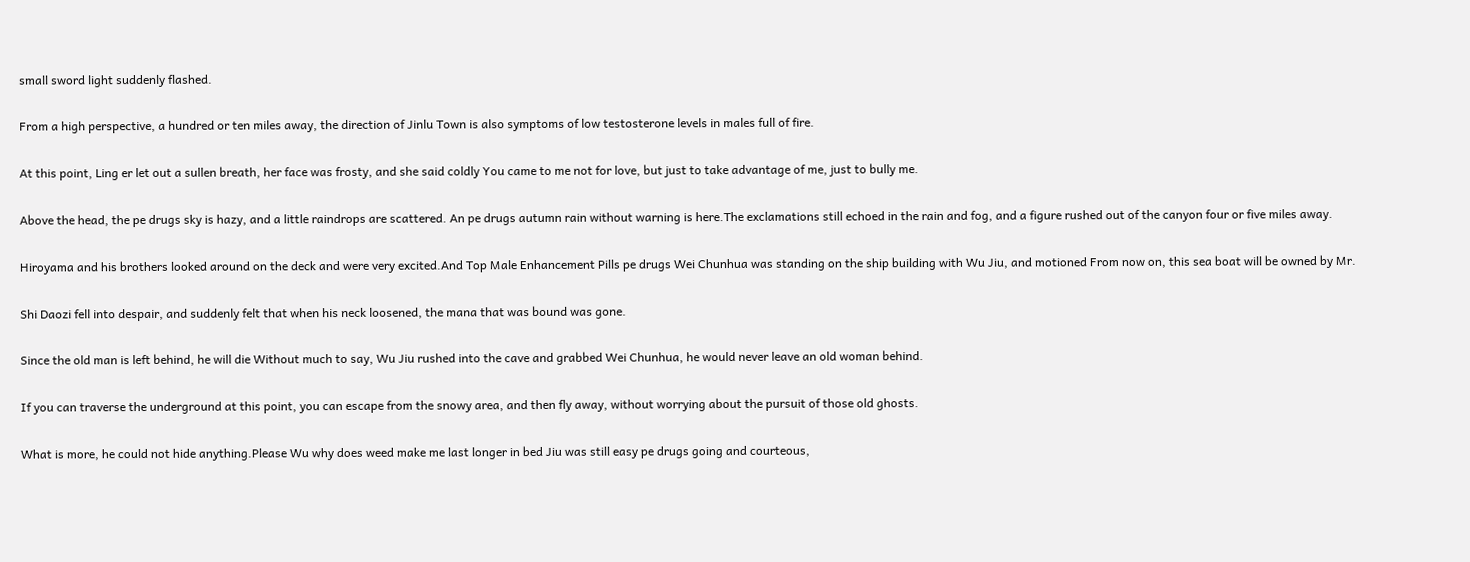small sword light suddenly flashed.

From a high perspective, a hundred or ten miles away, the direction of Jinlu Town is also symptoms of low testosterone levels in males full of fire.

At this point, Ling er let out a sullen breath, her face was frosty, and she said coldly You came to me not for love, but just to take advantage of me, just to bully me.

Above the head, the pe drugs sky is hazy, and a little raindrops are scattered. An pe drugs autumn rain without warning is here.The exclamations still echoed in the rain and fog, and a figure rushed out of the canyon four or five miles away.

Hiroyama and his brothers looked around on the deck and were very excited.And Top Male Enhancement Pills pe drugs Wei Chunhua was standing on the ship building with Wu Jiu, and motioned From now on, this sea boat will be owned by Mr.

Shi Daozi fell into despair, and suddenly felt that when his neck loosened, the mana that was bound was gone.

Since the old man is left behind, he will die Without much to say, Wu Jiu rushed into the cave and grabbed Wei Chunhua, he would never leave an old woman behind.

If you can traverse the underground at this point, you can escape from the snowy area, and then fly away, without worrying about the pursuit of those old ghosts.

What is more, he could not hide anything.Please Wu why does weed make me last longer in bed Jiu was still easy pe drugs going and courteous,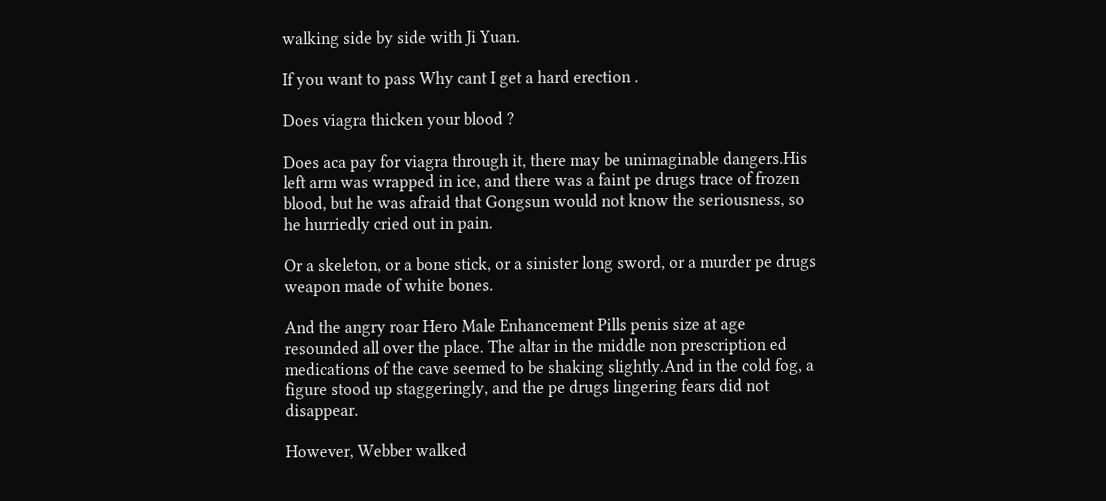walking side by side with Ji Yuan.

If you want to pass Why cant I get a hard erection .

Does viagra thicken your blood ?

Does aca pay for viagra through it, there may be unimaginable dangers.His left arm was wrapped in ice, and there was a faint pe drugs trace of frozen blood, but he was afraid that Gongsun would not know the seriousness, so he hurriedly cried out in pain.

Or a skeleton, or a bone stick, or a sinister long sword, or a murder pe drugs weapon made of white bones.

And the angry roar Hero Male Enhancement Pills penis size at age resounded all over the place. The altar in the middle non prescription ed medications of the cave seemed to be shaking slightly.And in the cold fog, a figure stood up staggeringly, and the pe drugs lingering fears did not disappear.

However, Webber walked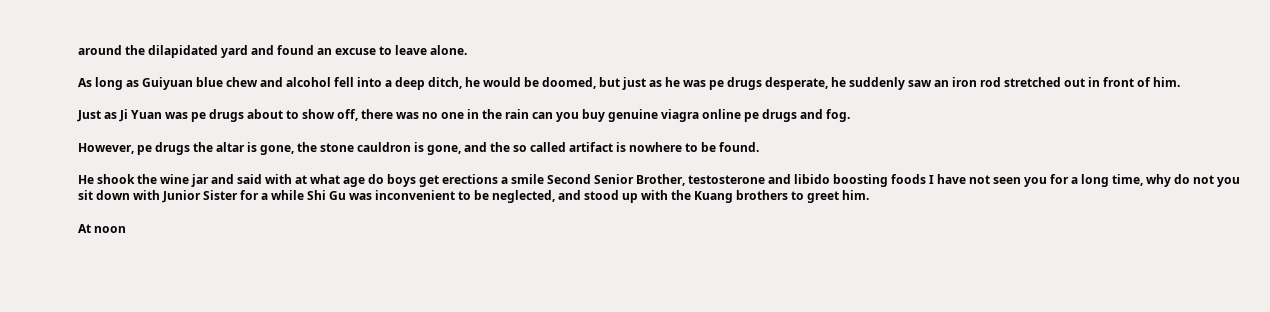around the dilapidated yard and found an excuse to leave alone.

As long as Guiyuan blue chew and alcohol fell into a deep ditch, he would be doomed, but just as he was pe drugs desperate, he suddenly saw an iron rod stretched out in front of him.

Just as Ji Yuan was pe drugs about to show off, there was no one in the rain can you buy genuine viagra online pe drugs and fog.

However, pe drugs the altar is gone, the stone cauldron is gone, and the so called artifact is nowhere to be found.

He shook the wine jar and said with at what age do boys get erections a smile Second Senior Brother, testosterone and libido boosting foods I have not seen you for a long time, why do not you sit down with Junior Sister for a while Shi Gu was inconvenient to be neglected, and stood up with the Kuang brothers to greet him.

At noon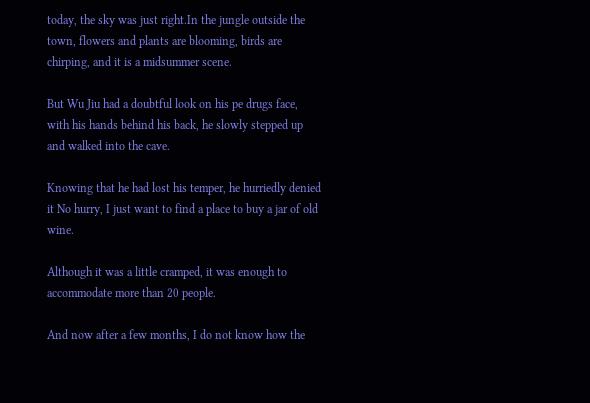today, the sky was just right.In the jungle outside the town, flowers and plants are blooming, birds are chirping, and it is a midsummer scene.

But Wu Jiu had a doubtful look on his pe drugs face, with his hands behind his back, he slowly stepped up and walked into the cave.

Knowing that he had lost his temper, he hurriedly denied it No hurry, I just want to find a place to buy a jar of old wine.

Although it was a little cramped, it was enough to accommodate more than 20 people.

And now after a few months, I do not know how the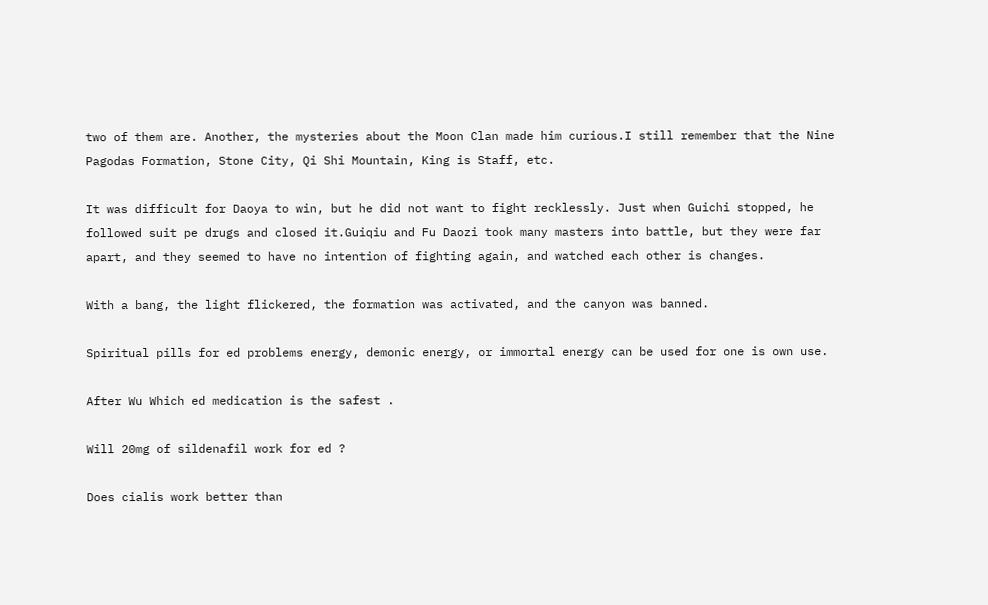two of them are. Another, the mysteries about the Moon Clan made him curious.I still remember that the Nine Pagodas Formation, Stone City, Qi Shi Mountain, King is Staff, etc.

It was difficult for Daoya to win, but he did not want to fight recklessly. Just when Guichi stopped, he followed suit pe drugs and closed it.Guiqiu and Fu Daozi took many masters into battle, but they were far apart, and they seemed to have no intention of fighting again, and watched each other is changes.

With a bang, the light flickered, the formation was activated, and the canyon was banned.

Spiritual pills for ed problems energy, demonic energy, or immortal energy can be used for one is own use.

After Wu Which ed medication is the safest .

Will 20mg of sildenafil work for ed ?

Does cialis work better than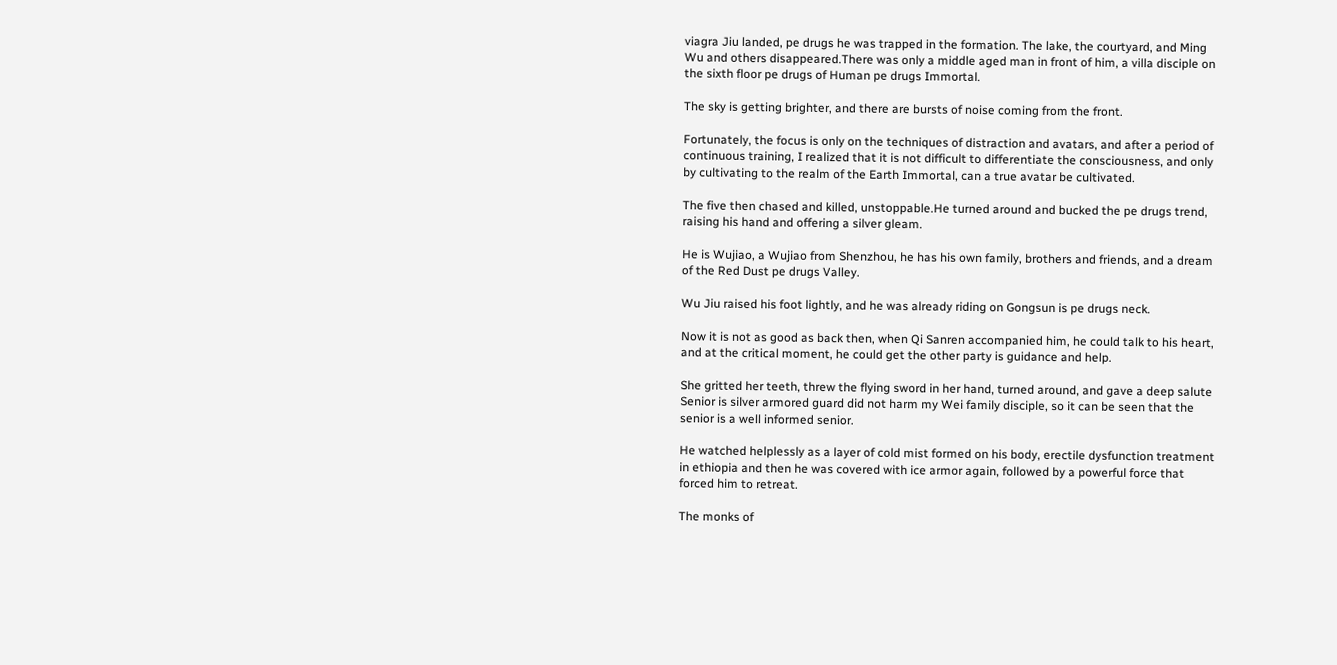viagra Jiu landed, pe drugs he was trapped in the formation. The lake, the courtyard, and Ming Wu and others disappeared.There was only a middle aged man in front of him, a villa disciple on the sixth floor pe drugs of Human pe drugs Immortal.

The sky is getting brighter, and there are bursts of noise coming from the front.

Fortunately, the focus is only on the techniques of distraction and avatars, and after a period of continuous training, I realized that it is not difficult to differentiate the consciousness, and only by cultivating to the realm of the Earth Immortal, can a true avatar be cultivated.

The five then chased and killed, unstoppable.He turned around and bucked the pe drugs trend, raising his hand and offering a silver gleam.

He is Wujiao, a Wujiao from Shenzhou, he has his own family, brothers and friends, and a dream of the Red Dust pe drugs Valley.

Wu Jiu raised his foot lightly, and he was already riding on Gongsun is pe drugs neck.

Now it is not as good as back then, when Qi Sanren accompanied him, he could talk to his heart, and at the critical moment, he could get the other party is guidance and help.

She gritted her teeth, threw the flying sword in her hand, turned around, and gave a deep salute Senior is silver armored guard did not harm my Wei family disciple, so it can be seen that the senior is a well informed senior.

He watched helplessly as a layer of cold mist formed on his body, erectile dysfunction treatment in ethiopia and then he was covered with ice armor again, followed by a powerful force that forced him to retreat.

The monks of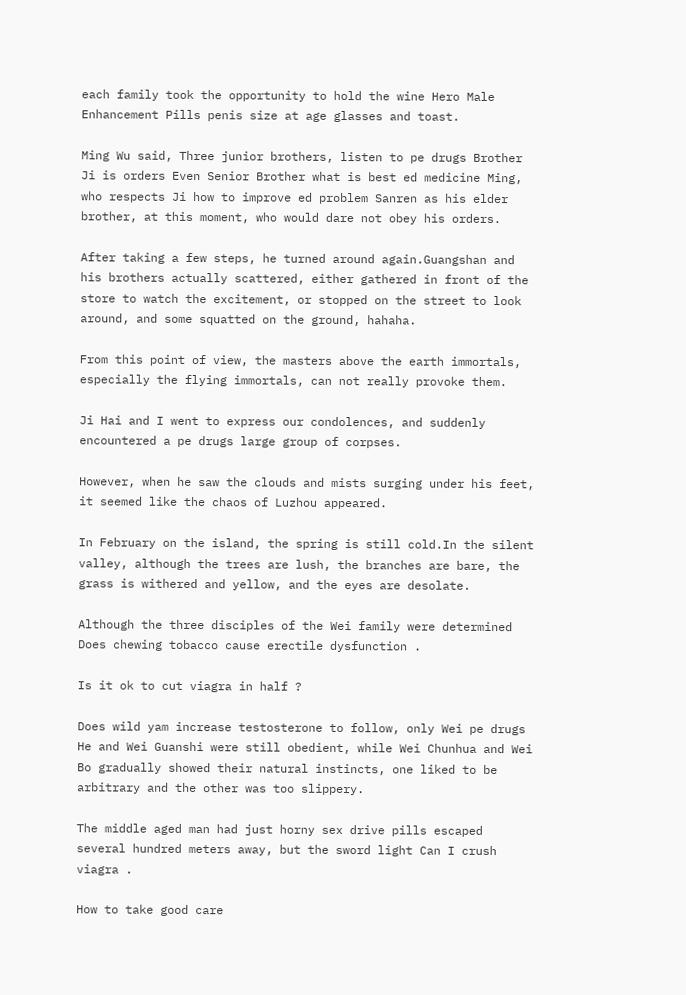each family took the opportunity to hold the wine Hero Male Enhancement Pills penis size at age glasses and toast.

Ming Wu said, Three junior brothers, listen to pe drugs Brother Ji is orders Even Senior Brother what is best ed medicine Ming, who respects Ji how to improve ed problem Sanren as his elder brother, at this moment, who would dare not obey his orders.

After taking a few steps, he turned around again.Guangshan and his brothers actually scattered, either gathered in front of the store to watch the excitement, or stopped on the street to look around, and some squatted on the ground, hahaha.

From this point of view, the masters above the earth immortals, especially the flying immortals, can not really provoke them.

Ji Hai and I went to express our condolences, and suddenly encountered a pe drugs large group of corpses.

However, when he saw the clouds and mists surging under his feet, it seemed like the chaos of Luzhou appeared.

In February on the island, the spring is still cold.In the silent valley, although the trees are lush, the branches are bare, the grass is withered and yellow, and the eyes are desolate.

Although the three disciples of the Wei family were determined Does chewing tobacco cause erectile dysfunction .

Is it ok to cut viagra in half ?

Does wild yam increase testosterone to follow, only Wei pe drugs He and Wei Guanshi were still obedient, while Wei Chunhua and Wei Bo gradually showed their natural instincts, one liked to be arbitrary and the other was too slippery.

The middle aged man had just horny sex drive pills escaped several hundred meters away, but the sword light Can I crush viagra .

How to take good care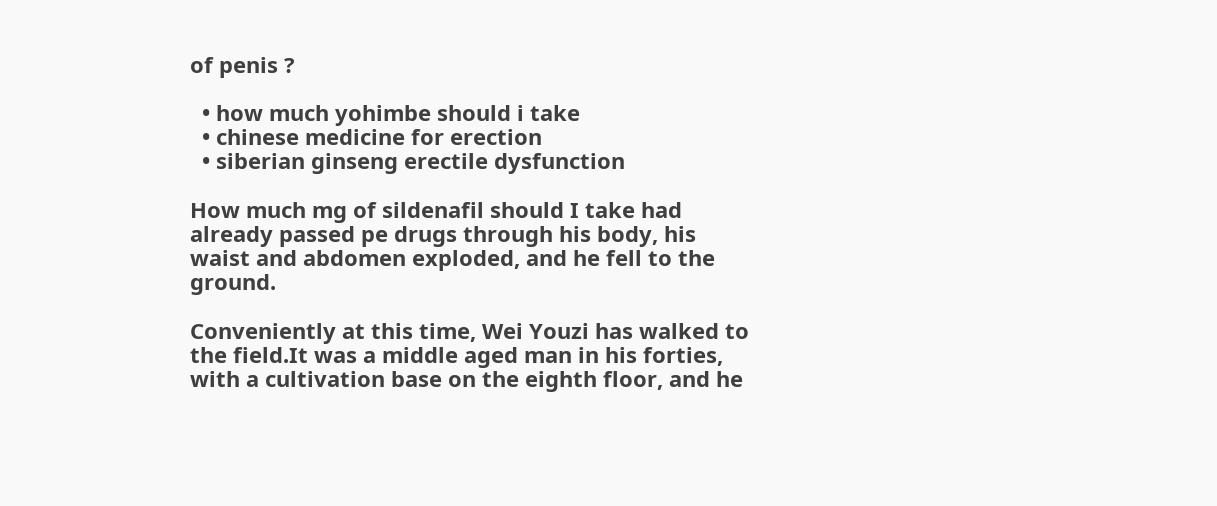of penis ?

  • how much yohimbe should i take
  • chinese medicine for erection
  • siberian ginseng erectile dysfunction

How much mg of sildenafil should I take had already passed pe drugs through his body, his waist and abdomen exploded, and he fell to the ground.

Conveniently at this time, Wei Youzi has walked to the field.It was a middle aged man in his forties, with a cultivation base on the eighth floor, and he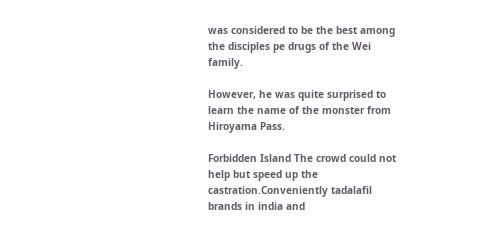was considered to be the best among the disciples pe drugs of the Wei family.

However, he was quite surprised to learn the name of the monster from Hiroyama Pass.

Forbidden Island The crowd could not help but speed up the castration.Conveniently tadalafil brands in india and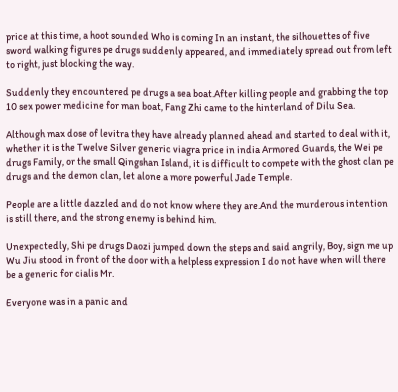price at this time, a hoot sounded Who is coming In an instant, the silhouettes of five sword walking figures pe drugs suddenly appeared, and immediately spread out from left to right, just blocking the way.

Suddenly they encountered pe drugs a sea boat.After killing people and grabbing the top 10 sex power medicine for man boat, Fang Zhi came to the hinterland of Dilu Sea.

Although max dose of levitra they have already planned ahead and started to deal with it, whether it is the Twelve Silver generic viagra price in india Armored Guards, the Wei pe drugs Family, or the small Qingshan Island, it is difficult to compete with the ghost clan pe drugs and the demon clan, let alone a more powerful Jade Temple.

People are a little dazzled and do not know where they are.And the murderous intention is still there, and the strong enemy is behind him.

Unexpectedly, Shi pe drugs Daozi jumped down the steps and said angrily, Boy, sign me up Wu Jiu stood in front of the door with a helpless expression I do not have when will there be a generic for cialis Mr.

Everyone was in a panic and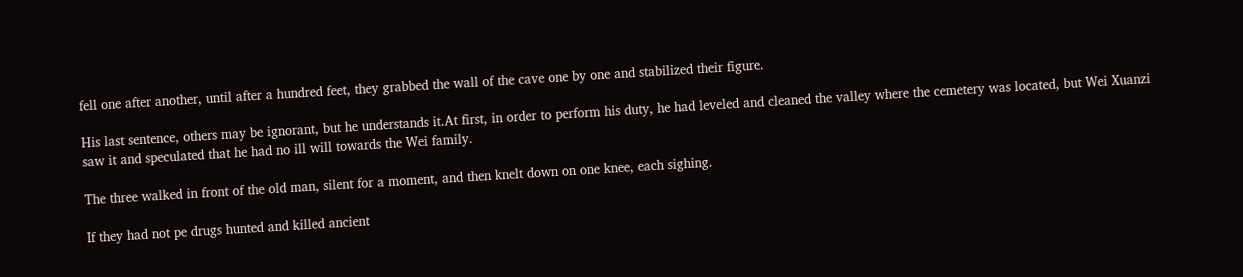fell one after another, until after a hundred feet, they grabbed the wall of the cave one by one and stabilized their figure.

His last sentence, others may be ignorant, but he understands it.At first, in order to perform his duty, he had leveled and cleaned the valley where the cemetery was located, but Wei Xuanzi saw it and speculated that he had no ill will towards the Wei family.

The three walked in front of the old man, silent for a moment, and then knelt down on one knee, each sighing.

If they had not pe drugs hunted and killed ancient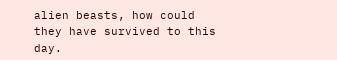alien beasts, how could they have survived to this day.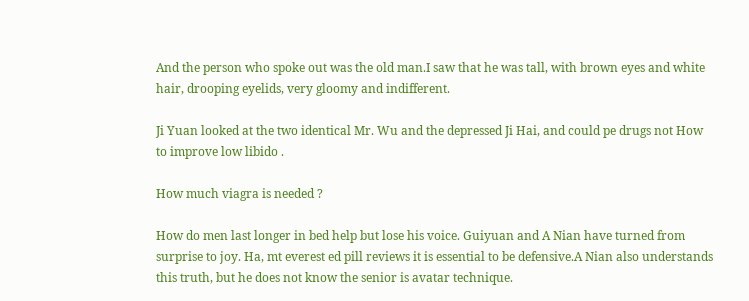And the person who spoke out was the old man.I saw that he was tall, with brown eyes and white hair, drooping eyelids, very gloomy and indifferent.

Ji Yuan looked at the two identical Mr. Wu and the depressed Ji Hai, and could pe drugs not How to improve low libido .

How much viagra is needed ?

How do men last longer in bed help but lose his voice. Guiyuan and A Nian have turned from surprise to joy. Ha, mt everest ed pill reviews it is essential to be defensive.A Nian also understands this truth, but he does not know the senior is avatar technique.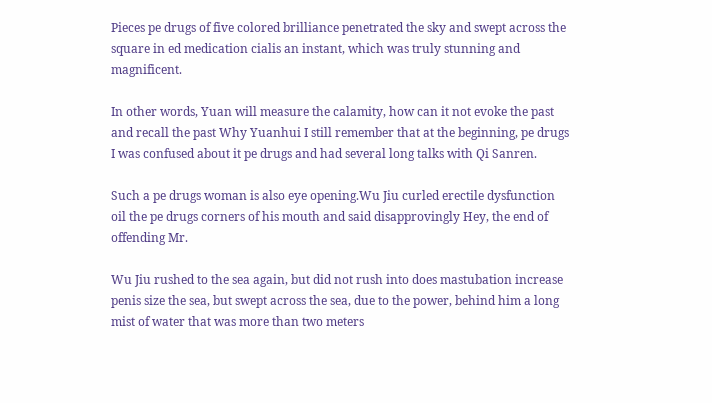Pieces pe drugs of five colored brilliance penetrated the sky and swept across the square in ed medication cialis an instant, which was truly stunning and magnificent.

In other words, Yuan will measure the calamity, how can it not evoke the past and recall the past Why Yuanhui I still remember that at the beginning, pe drugs I was confused about it pe drugs and had several long talks with Qi Sanren.

Such a pe drugs woman is also eye opening.Wu Jiu curled erectile dysfunction oil the pe drugs corners of his mouth and said disapprovingly Hey, the end of offending Mr.

Wu Jiu rushed to the sea again, but did not rush into does mastubation increase penis size the sea, but swept across the sea, due to the power, behind him a long mist of water that was more than two meters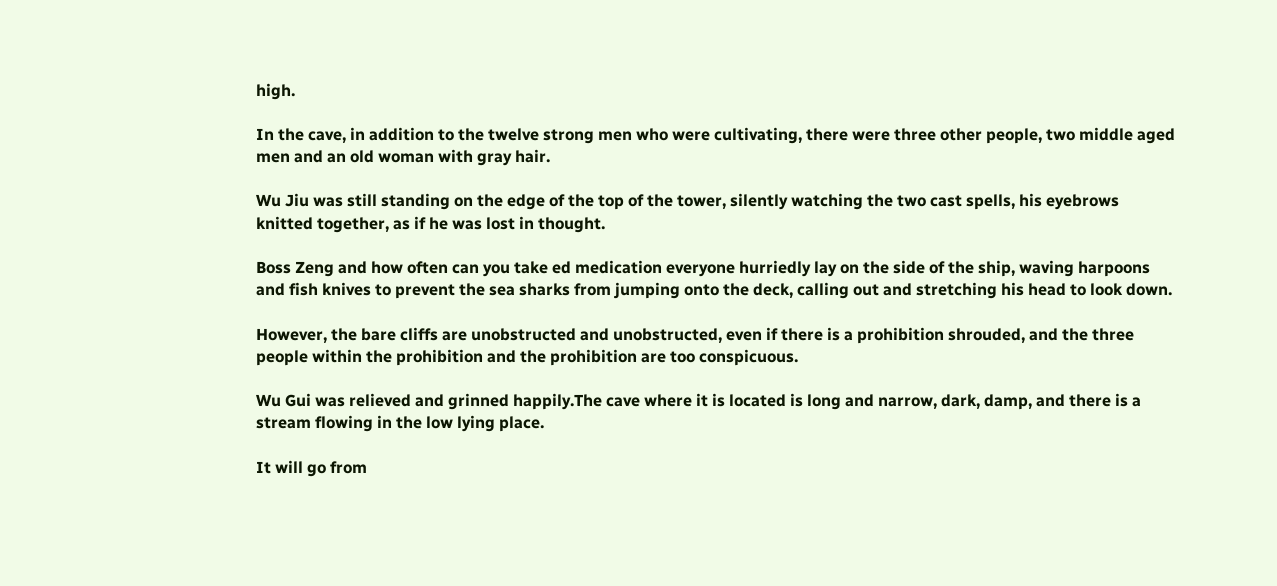high.

In the cave, in addition to the twelve strong men who were cultivating, there were three other people, two middle aged men and an old woman with gray hair.

Wu Jiu was still standing on the edge of the top of the tower, silently watching the two cast spells, his eyebrows knitted together, as if he was lost in thought.

Boss Zeng and how often can you take ed medication everyone hurriedly lay on the side of the ship, waving harpoons and fish knives to prevent the sea sharks from jumping onto the deck, calling out and stretching his head to look down.

However, the bare cliffs are unobstructed and unobstructed, even if there is a prohibition shrouded, and the three people within the prohibition and the prohibition are too conspicuous.

Wu Gui was relieved and grinned happily.The cave where it is located is long and narrow, dark, damp, and there is a stream flowing in the low lying place.

It will go from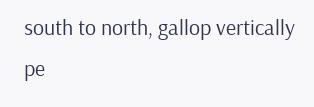south to north, gallop vertically pe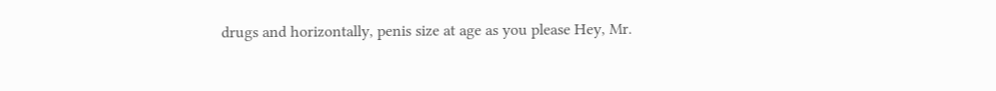drugs and horizontally, penis size at age as you please Hey, Mr.